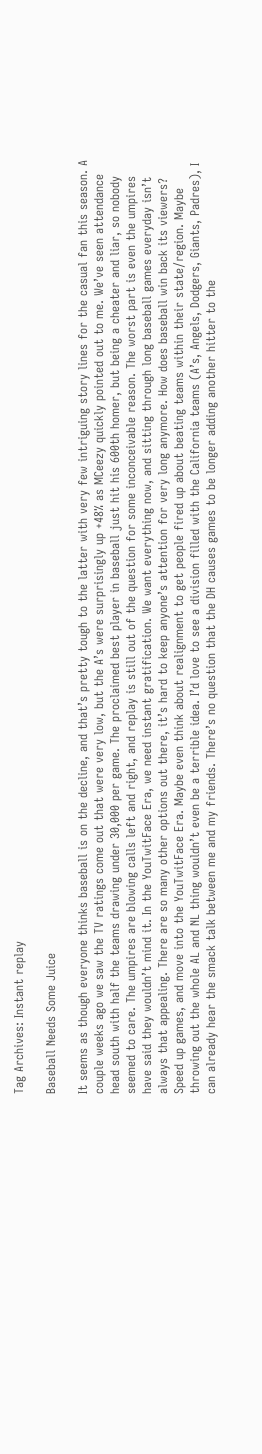Tag Archives: Instant replay

Baseball Needs Some Juice

It seems as though everyone thinks baseball is on the decline, and that’s pretty tough to the latter with very few intriguing story lines for the casual fan this season. A couple weeks ago we saw the TV ratings come out that were very low, but the A’s were surprisingly up +48% as MCeezy quickly pointed out to me. We’ve seen attendance head south with half the teams drawing under 30,000 per game. The proclaimed best player in baseball just hit his 600th homer, but being a cheater and liar, so nobody seemed to care. The umpires are blowing calls left and right, and replay is still out of the question for some inconceivable reason. The worst part is even the umpires have said they wouldn’t mind it. In the YouTwitFace Era, we need instant gratification. We want everything now, and sitting through long baseball games everyday isn’t always that appealing. There are so many other options out there, it’s hard to keep anyone’s attention for very long anymore. How does baseball win back its viewers? Speed up games, and move into the YouTwitFace Era. Maybe even think about realignment to get people fired up about beating teams within their state/region. Maybe throwing out the whole AL and NL thing wouldn’t even be a terrible idea. I’d love to see a division filled with the California teams (A’s, Angels, Dodgers, Giants, Padres), I can already hear the smack talk between me and my friends. There’s no question that the DH causes games to be longer adding another hitter to the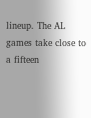lineup. The AL games take close to a fifteen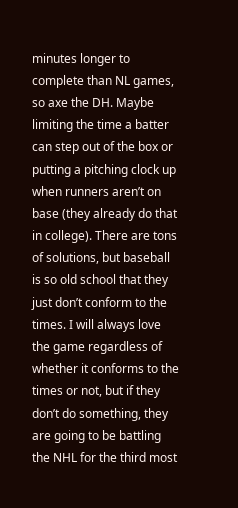minutes longer to complete than NL games, so axe the DH. Maybe limiting the time a batter can step out of the box or putting a pitching clock up when runners aren’t on base (they already do that in college). There are tons of solutions, but baseball is so old school that they just don’t conform to the times. I will always love the game regardless of whether it conforms to the times or not, but if they don’t do something, they are going to be battling the NHL for the third most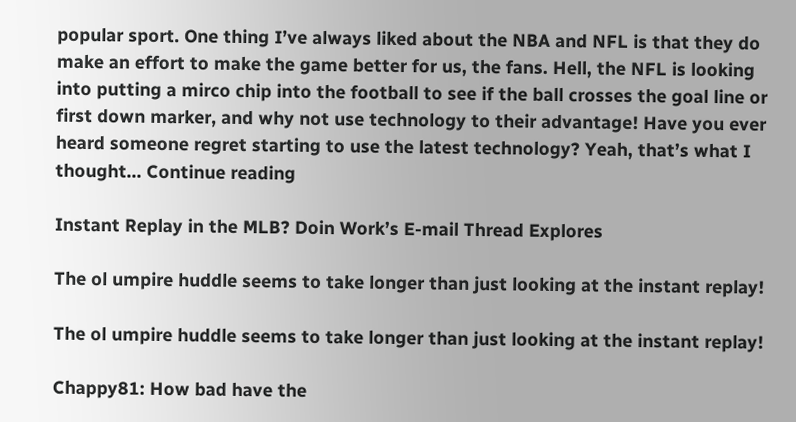popular sport. One thing I’ve always liked about the NBA and NFL is that they do make an effort to make the game better for us, the fans. Hell, the NFL is looking into putting a mirco chip into the football to see if the ball crosses the goal line or first down marker, and why not use technology to their advantage! Have you ever heard someone regret starting to use the latest technology? Yeah, that’s what I thought… Continue reading

Instant Replay in the MLB? Doin Work’s E-mail Thread Explores

The ol umpire huddle seems to take longer than just looking at the instant replay!

The ol umpire huddle seems to take longer than just looking at the instant replay!

Chappy81: How bad have the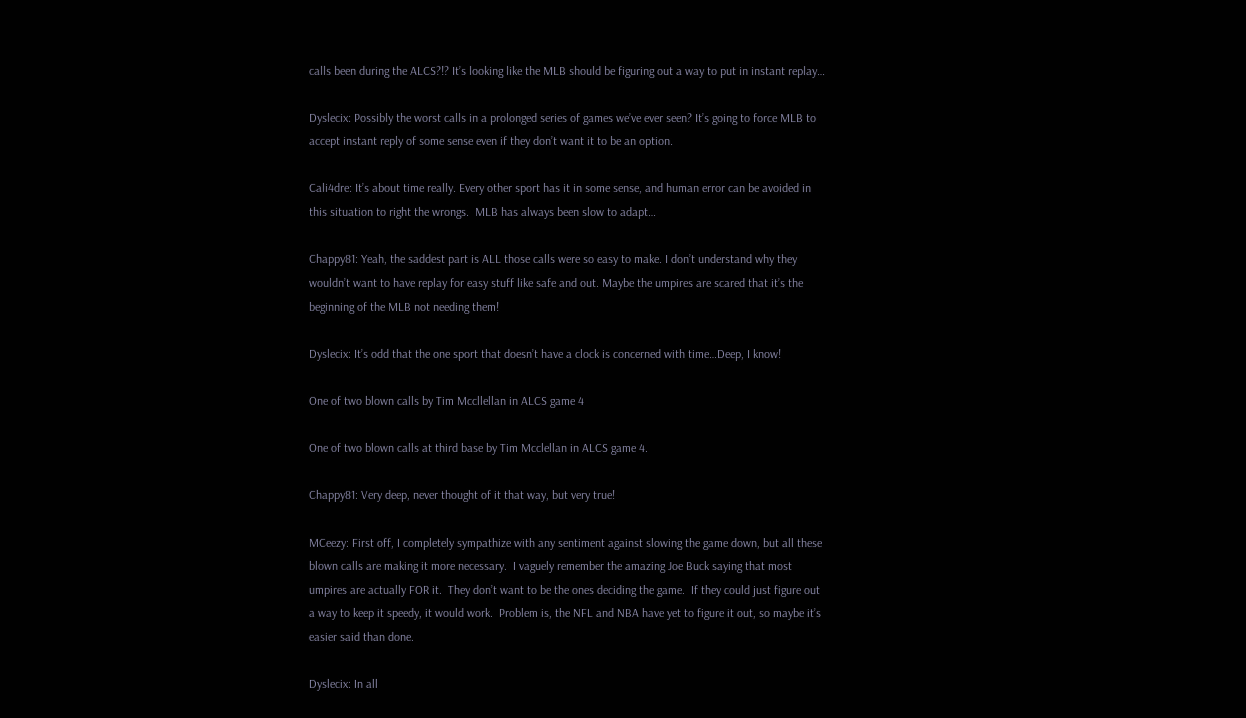calls been during the ALCS?!? It’s looking like the MLB should be figuring out a way to put in instant replay…

Dyslecix: Possibly the worst calls in a prolonged series of games we’ve ever seen? It’s going to force MLB to accept instant reply of some sense even if they don’t want it to be an option.

Cali4dre: It’s about time really. Every other sport has it in some sense, and human error can be avoided in this situation to right the wrongs.  MLB has always been slow to adapt…

Chappy81: Yeah, the saddest part is ALL those calls were so easy to make. I don’t understand why they wouldn’t want to have replay for easy stuff like safe and out. Maybe the umpires are scared that it’s the beginning of the MLB not needing them!

Dyslecix: It’s odd that the one sport that doesn’t have a clock is concerned with time…Deep, I know!

One of two blown calls by Tim Mccllellan in ALCS game 4

One of two blown calls at third base by Tim Mcclellan in ALCS game 4.

Chappy81: Very deep, never thought of it that way, but very true!

MCeezy: First off, I completely sympathize with any sentiment against slowing the game down, but all these blown calls are making it more necessary.  I vaguely remember the amazing Joe Buck saying that most umpires are actually FOR it.  They don’t want to be the ones deciding the game.  If they could just figure out a way to keep it speedy, it would work.  Problem is, the NFL and NBA have yet to figure it out, so maybe it’s easier said than done.

Dyslecix: In all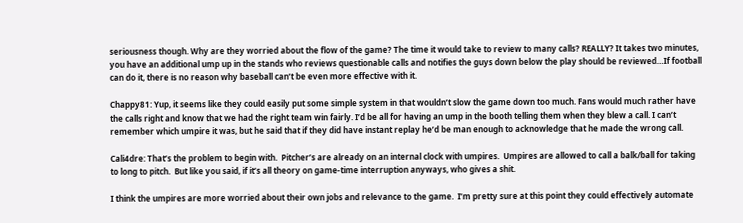seriousness though. Why are they worried about the flow of the game? The time it would take to review to many calls? REALLY? It takes two minutes, you have an additional ump up in the stands who reviews questionable calls and notifies the guys down below the play should be reviewed…If football can do it, there is no reason why baseball can’t be even more effective with it.

Chappy81: Yup, it seems like they could easily put some simple system in that wouldn’t slow the game down too much. Fans would much rather have the calls right and know that we had the right team win fairly. I’d be all for having an ump in the booth telling them when they blew a call. I can’t remember which umpire it was, but he said that if they did have instant replay he’d be man enough to acknowledge that he made the wrong call.

Cali4dre: That’s the problem to begin with.  Pitcher’s are already on an internal clock with umpires.  Umpires are allowed to call a balk/ball for taking to long to pitch.  But like you said, if it’s all theory on game-time interruption anyways, who gives a shit.

I think the umpires are more worried about their own jobs and relevance to the game.  I’m pretty sure at this point they could effectively automate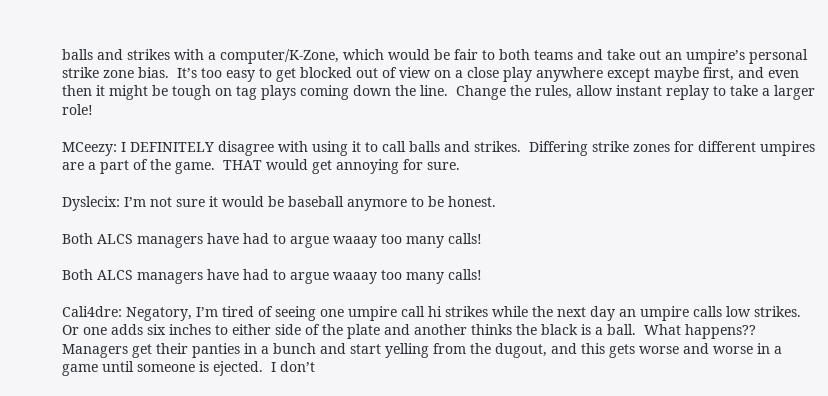balls and strikes with a computer/K-Zone, which would be fair to both teams and take out an umpire’s personal strike zone bias.  It’s too easy to get blocked out of view on a close play anywhere except maybe first, and even then it might be tough on tag plays coming down the line.  Change the rules, allow instant replay to take a larger role!

MCeezy: I DEFINITELY disagree with using it to call balls and strikes.  Differing strike zones for different umpires are a part of the game.  THAT would get annoying for sure.

Dyslecix: I’m not sure it would be baseball anymore to be honest.

Both ALCS managers have had to argue waaay too many calls!

Both ALCS managers have had to argue waaay too many calls!

Cali4dre: Negatory, I’m tired of seeing one umpire call hi strikes while the next day an umpire calls low strikes.  Or one adds six inches to either side of the plate and another thinks the black is a ball.  What happens??  Managers get their panties in a bunch and start yelling from the dugout, and this gets worse and worse in a game until someone is ejected.  I don’t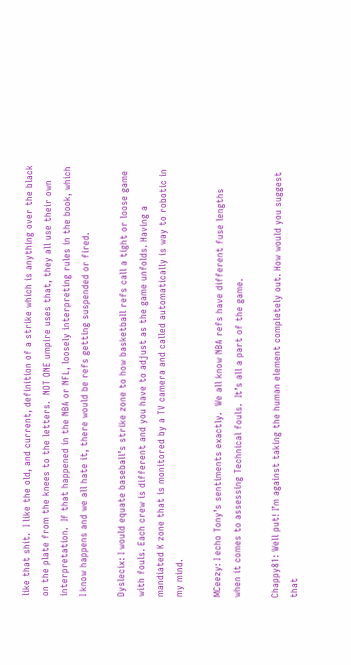like that shit.  I like the old, and current, definition of a strike which is anything over the black on the plate from the knees to the letters.  NOT ONE umpire uses that, they all use their own interpretation.  If that happened in the NBA or NFL, loosely interpreting rules in the book, which I know happens and we all hate it, there would be refs getting suspended or fired.

Dyslecix: I would equate baseball’s strike zone to how basketball refs call a tight or loose game with fouls. Each crew is different and you have to adjust as the game unfolds. Having a mandiated K zone that is monitored by a TV camera and called automatically is way to robotic in my mind.

MCeezy: I echo Tony’s sentiments exactly.  We all know NBA refs have different fuse lengths when it comes to assessing Technical fouls.  It’s all a part of the game.

Chappy81: Well put! I’m against taking the human element completely out. How would you suggest that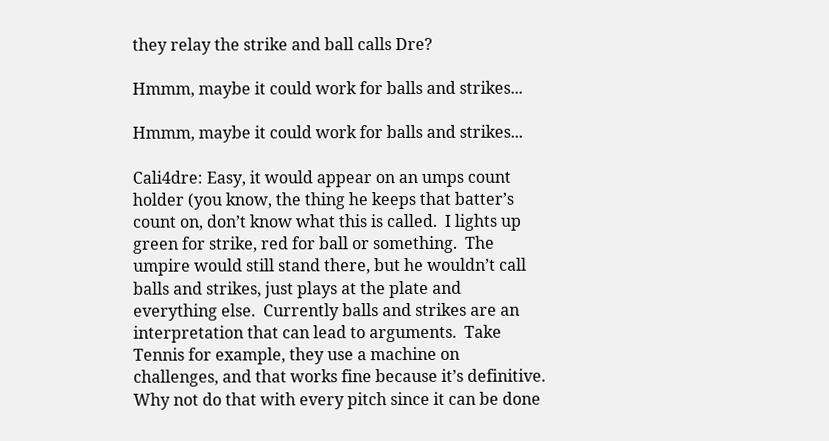they relay the strike and ball calls Dre?

Hmmm, maybe it could work for balls and strikes...

Hmmm, maybe it could work for balls and strikes...

Cali4dre: Easy, it would appear on an umps count holder (you know, the thing he keeps that batter’s count on, don’t know what this is called.  I lights up green for strike, red for ball or something.  The umpire would still stand there, but he wouldn’t call balls and strikes, just plays at the plate and everything else.  Currently balls and strikes are an interpretation that can lead to arguments.  Take Tennis for example, they use a machine on challenges, and that works fine because it’s definitive.  Why not do that with every pitch since it can be done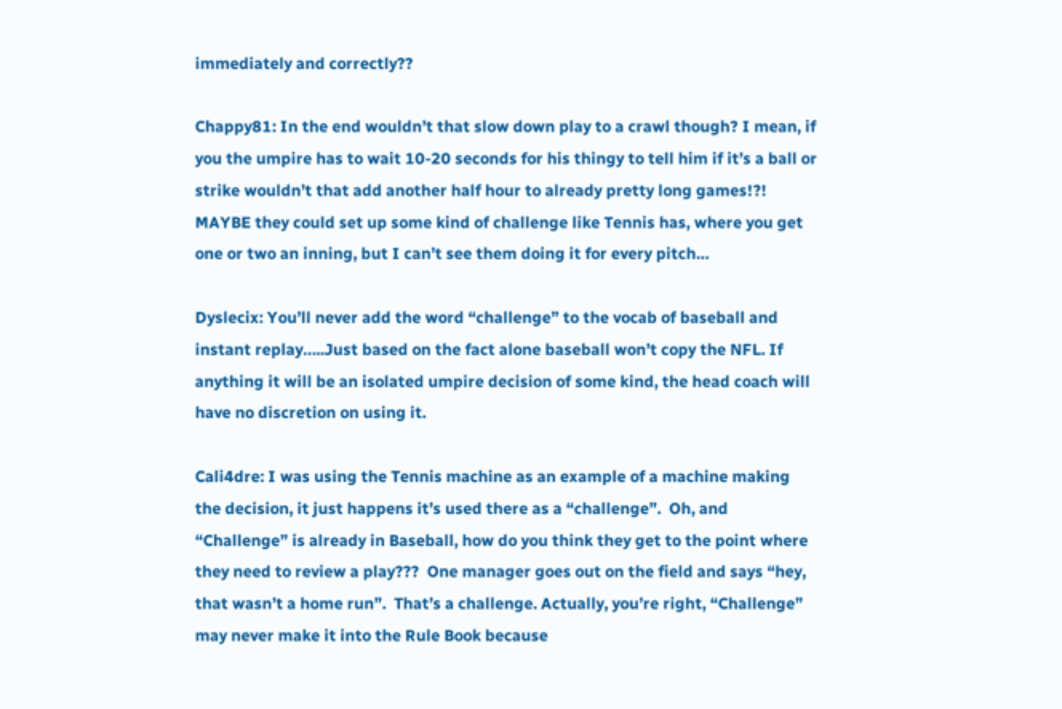immediately and correctly??

Chappy81: In the end wouldn’t that slow down play to a crawl though? I mean, if you the umpire has to wait 10-20 seconds for his thingy to tell him if it’s a ball or strike wouldn’t that add another half hour to already pretty long games!?! MAYBE they could set up some kind of challenge like Tennis has, where you get one or two an inning, but I can’t see them doing it for every pitch…

Dyslecix: You’ll never add the word “challenge” to the vocab of baseball and instant replay…..Just based on the fact alone baseball won’t copy the NFL. If anything it will be an isolated umpire decision of some kind, the head coach will have no discretion on using it.

Cali4dre: I was using the Tennis machine as an example of a machine making the decision, it just happens it’s used there as a “challenge”.  Oh, and “Challenge” is already in Baseball, how do you think they get to the point where they need to review a play???  One manager goes out on the field and says “hey, that wasn’t a home run”.  That’s a challenge. Actually, you’re right, “Challenge” may never make it into the Rule Book because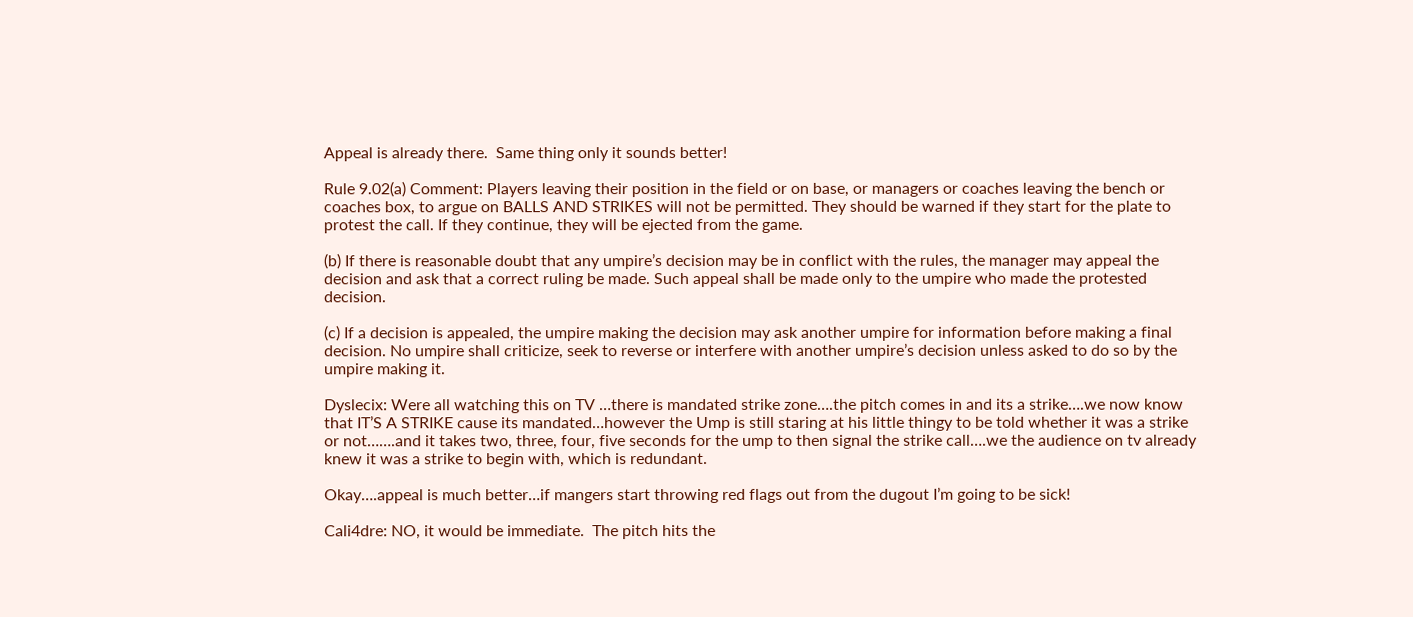Appeal is already there.  Same thing only it sounds better!

Rule 9.02(a) Comment: Players leaving their position in the field or on base, or managers or coaches leaving the bench or coaches box, to argue on BALLS AND STRIKES will not be permitted. They should be warned if they start for the plate to protest the call. If they continue, they will be ejected from the game.

(b) If there is reasonable doubt that any umpire’s decision may be in conflict with the rules, the manager may appeal the decision and ask that a correct ruling be made. Such appeal shall be made only to the umpire who made the protested decision.

(c) If a decision is appealed, the umpire making the decision may ask another umpire for information before making a final decision. No umpire shall criticize, seek to reverse or interfere with another umpire’s decision unless asked to do so by the umpire making it.

Dyslecix: Were all watching this on TV …there is mandated strike zone….the pitch comes in and its a strike….we now know that IT’S A STRIKE cause its mandated…however the Ump is still staring at his little thingy to be told whether it was a strike or not…….and it takes two, three, four, five seconds for the ump to then signal the strike call….we the audience on tv already knew it was a strike to begin with, which is redundant.

Okay….appeal is much better…if mangers start throwing red flags out from the dugout I’m going to be sick!

Cali4dre: NO, it would be immediate.  The pitch hits the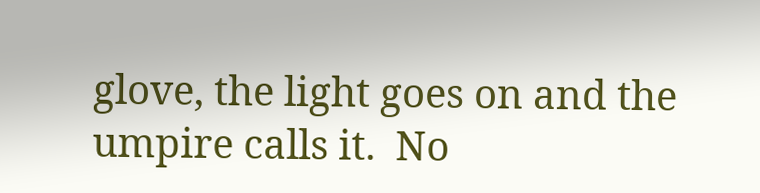glove, the light goes on and the umpire calls it.  No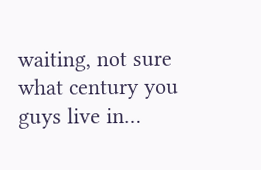waiting, not sure what century you guys live in…